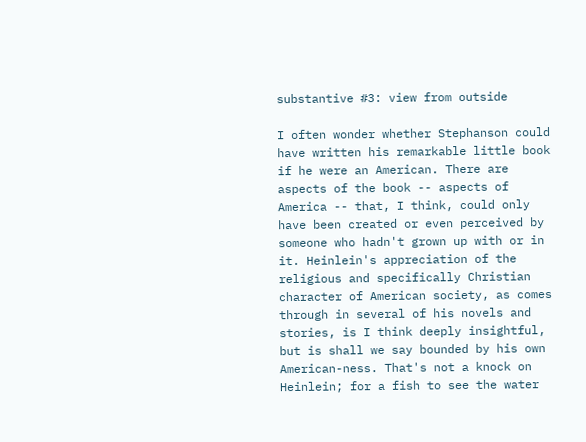substantive #3: view from outside

I often wonder whether Stephanson could have written his remarkable little book if he were an American. There are aspects of the book -- aspects of America -- that, I think, could only have been created or even perceived by someone who hadn't grown up with or in it. Heinlein's appreciation of the religious and specifically Christian character of American society, as comes through in several of his novels and stories, is I think deeply insightful, but is shall we say bounded by his own American-ness. That's not a knock on Heinlein; for a fish to see the water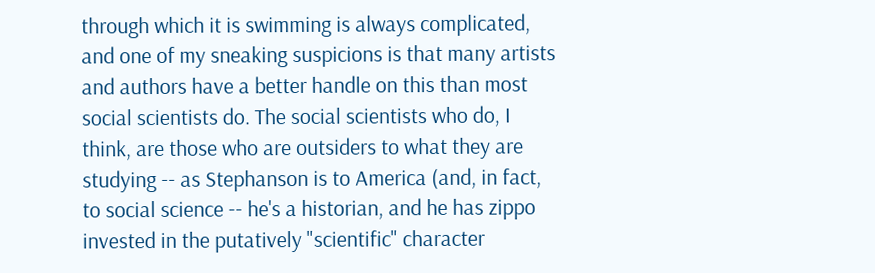through which it is swimming is always complicated, and one of my sneaking suspicions is that many artists and authors have a better handle on this than most social scientists do. The social scientists who do, I think, are those who are outsiders to what they are studying -- as Stephanson is to America (and, in fact, to social science -- he's a historian, and he has zippo invested in the putatively "scientific" character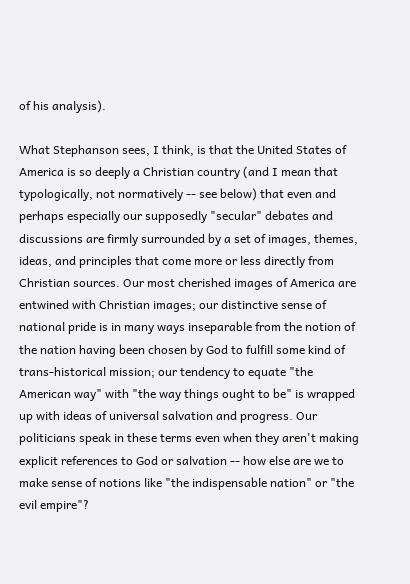of his analysis).

What Stephanson sees, I think, is that the United States of America is so deeply a Christian country (and I mean that typologically, not normatively -- see below) that even and perhaps especially our supposedly "secular" debates and discussions are firmly surrounded by a set of images, themes, ideas, and principles that come more or less directly from Christian sources. Our most cherished images of America are entwined with Christian images; our distinctive sense of national pride is in many ways inseparable from the notion of the nation having been chosen by God to fulfill some kind of trans-historical mission; our tendency to equate "the American way" with "the way things ought to be" is wrapped up with ideas of universal salvation and progress. Our politicians speak in these terms even when they aren't making explicit references to God or salvation -- how else are we to make sense of notions like "the indispensable nation" or "the evil empire"?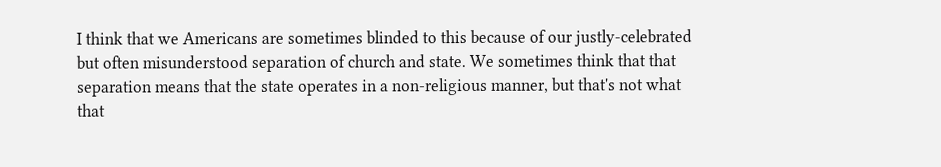I think that we Americans are sometimes blinded to this because of our justly-celebrated but often misunderstood separation of church and state. We sometimes think that that separation means that the state operates in a non-religious manner, but that's not what that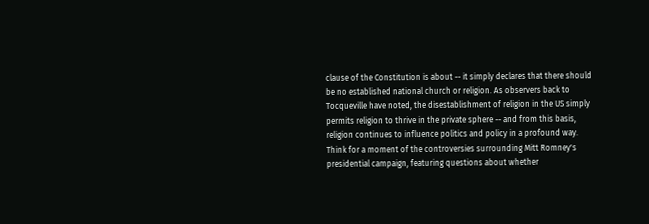clause of the Constitution is about -- it simply declares that there should be no established national church or religion. As observers back to Tocqueville have noted, the disestablishment of religion in the US simply permits religion to thrive in the private sphere -- and from this basis, religion continues to influence politics and policy in a profound way. Think for a moment of the controversies surrounding Mitt Romney's presidential campaign, featuring questions about whether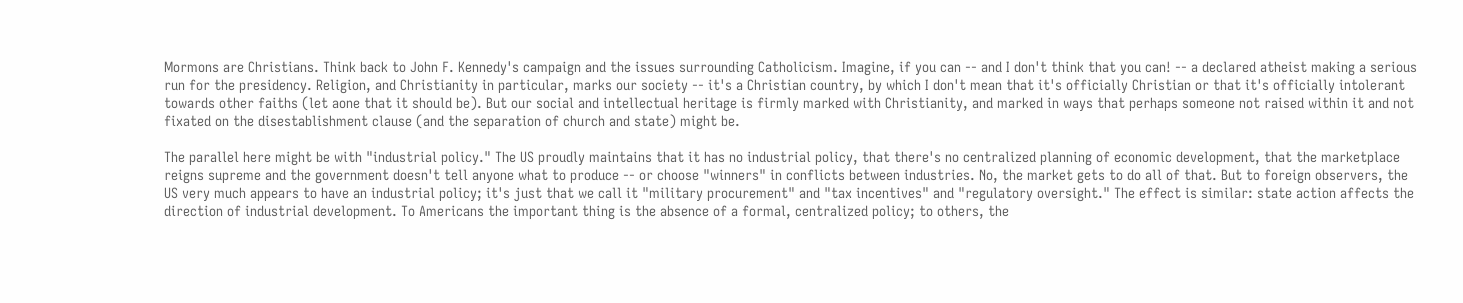Mormons are Christians. Think back to John F. Kennedy's campaign and the issues surrounding Catholicism. Imagine, if you can -- and I don't think that you can! -- a declared atheist making a serious run for the presidency. Religion, and Christianity in particular, marks our society -- it's a Christian country, by which I don't mean that it's officially Christian or that it's officially intolerant towards other faiths (let aone that it should be). But our social and intellectual heritage is firmly marked with Christianity, and marked in ways that perhaps someone not raised within it and not fixated on the disestablishment clause (and the separation of church and state) might be.

The parallel here might be with "industrial policy." The US proudly maintains that it has no industrial policy, that there's no centralized planning of economic development, that the marketplace reigns supreme and the government doesn't tell anyone what to produce -- or choose "winners" in conflicts between industries. No, the market gets to do all of that. But to foreign observers, the US very much appears to have an industrial policy; it's just that we call it "military procurement" and "tax incentives" and "regulatory oversight." The effect is similar: state action affects the direction of industrial development. To Americans the important thing is the absence of a formal, centralized policy; to others, the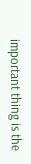important thing is the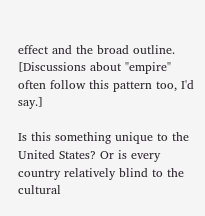effect and the broad outline. [Discussions about "empire" often follow this pattern too, I'd say.]

Is this something unique to the United States? Or is every country relatively blind to the cultural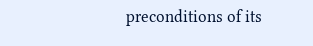preconditions of its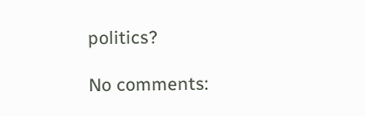politics?

No comments: